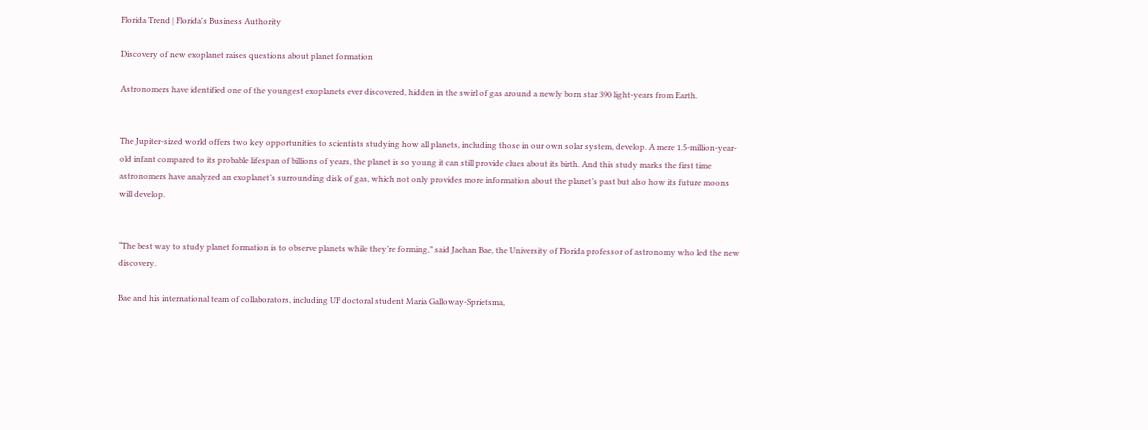Florida Trend | Florida's Business Authority

Discovery of new exoplanet raises questions about planet formation

Astronomers have identified one of the youngest exoplanets ever discovered, hidden in the swirl of gas around a newly born star 390 light-years from Earth.


The Jupiter-sized world offers two key opportunities to scientists studying how all planets, including those in our own solar system, develop. A mere 1.5-million-year-old infant compared to its probable lifespan of billions of years, the planet is so young it can still provide clues about its birth. And this study marks the first time astronomers have analyzed an exoplanet’s surrounding disk of gas, which not only provides more information about the planet’s past but also how its future moons will develop.


“The best way to study planet formation is to observe planets while they’re forming,” said Jaehan Bae, the University of Florida professor of astronomy who led the new discovery.

Bae and his international team of collaborators, including UF doctoral student Maria Galloway-Sprietsma,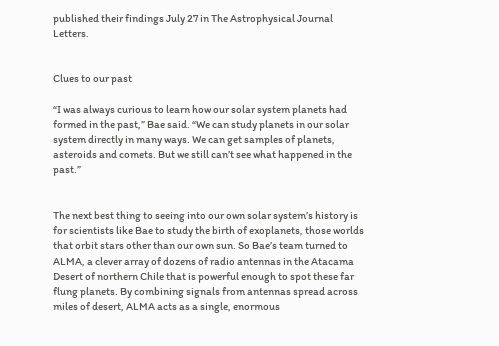published their findings July 27 in The Astrophysical Journal Letters.


Clues to our past

“I was always curious to learn how our solar system planets had formed in the past,” Bae said. “We can study planets in our solar system directly in many ways. We can get samples of planets, asteroids and comets. But we still can’t see what happened in the past.”


The next best thing to seeing into our own solar system’s history is for scientists like Bae to study the birth of exoplanets, those worlds that orbit stars other than our own sun. So Bae’s team turned to ALMA, a clever array of dozens of radio antennas in the Atacama Desert of northern Chile that is powerful enough to spot these far flung planets. By combining signals from antennas spread across miles of desert, ALMA acts as a single, enormous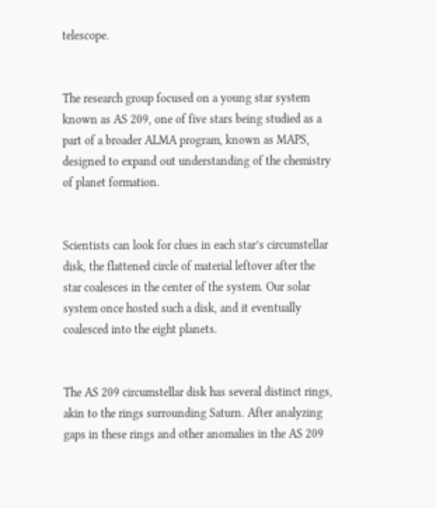telescope.


The research group focused on a young star system known as AS 209, one of five stars being studied as a part of a broader ALMA program, known as MAPS, designed to expand out understanding of the chemistry of planet formation.


Scientists can look for clues in each star’s circumstellar disk, the flattened circle of material leftover after the star coalesces in the center of the system. Our solar system once hosted such a disk, and it eventually coalesced into the eight planets.


The AS 209 circumstellar disk has several distinct rings, akin to the rings surrounding Saturn. After analyzing gaps in these rings and other anomalies in the AS 209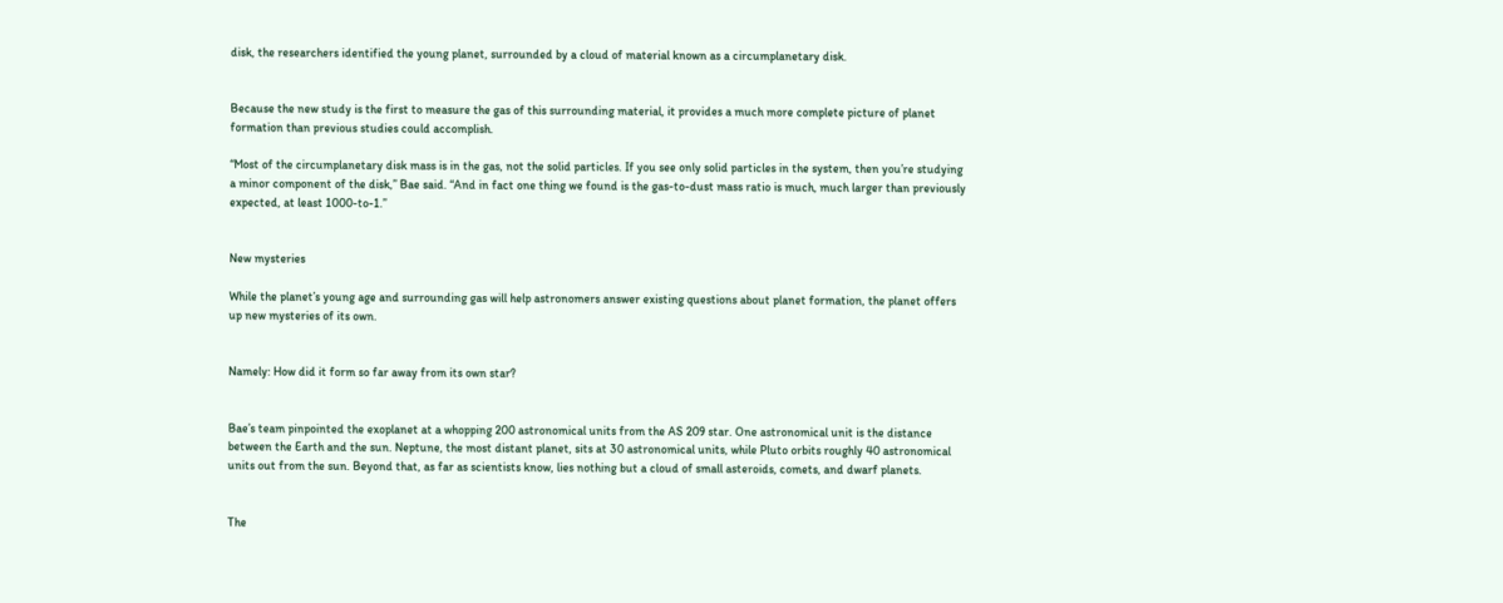disk, the researchers identified the young planet, surrounded by a cloud of material known as a circumplanetary disk.


Because the new study is the first to measure the gas of this surrounding material, it provides a much more complete picture of planet formation than previous studies could accomplish.

“Most of the circumplanetary disk mass is in the gas, not the solid particles. If you see only solid particles in the system, then you’re studying a minor component of the disk,” Bae said. “And in fact one thing we found is the gas-to-dust mass ratio is much, much larger than previously expected, at least 1000-to-1.”


New mysteries

While the planet’s young age and surrounding gas will help astronomers answer existing questions about planet formation, the planet offers up new mysteries of its own.


Namely: How did it form so far away from its own star?


Bae’s team pinpointed the exoplanet at a whopping 200 astronomical units from the AS 209 star. One astronomical unit is the distance between the Earth and the sun. Neptune, the most distant planet, sits at 30 astronomical units, while Pluto orbits roughly 40 astronomical units out from the sun. Beyond that, as far as scientists know, lies nothing but a cloud of small asteroids, comets, and dwarf planets.


The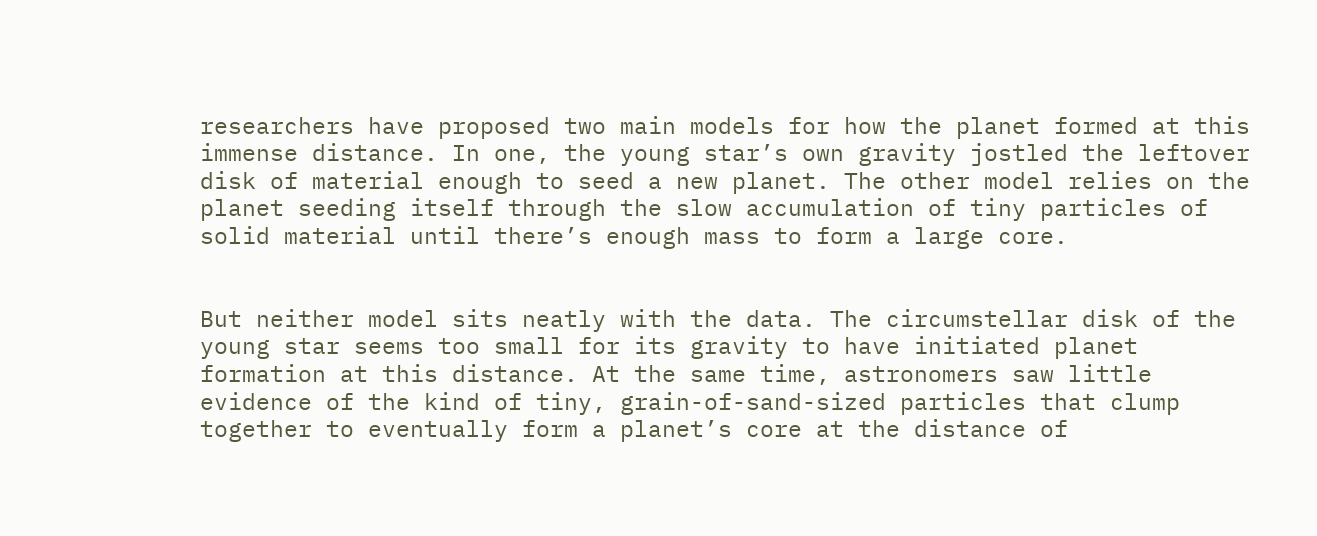researchers have proposed two main models for how the planet formed at this immense distance. In one, the young star’s own gravity jostled the leftover disk of material enough to seed a new planet. The other model relies on the planet seeding itself through the slow accumulation of tiny particles of solid material until there’s enough mass to form a large core.


But neither model sits neatly with the data. The circumstellar disk of the young star seems too small for its gravity to have initiated planet formation at this distance. At the same time, astronomers saw little evidence of the kind of tiny, grain-of-sand-sized particles that clump together to eventually form a planet’s core at the distance of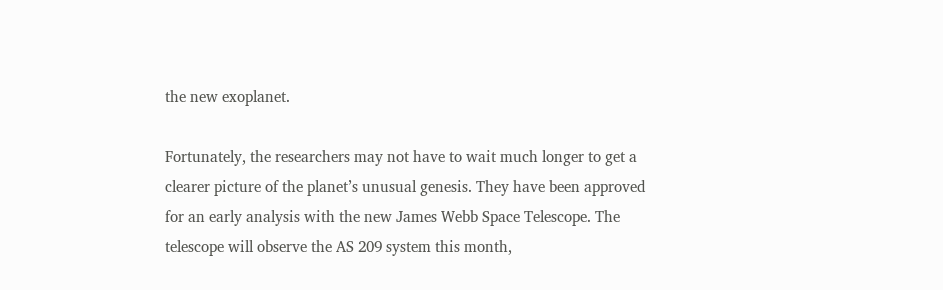the new exoplanet.

Fortunately, the researchers may not have to wait much longer to get a clearer picture of the planet’s unusual genesis. They have been approved for an early analysis with the new James Webb Space Telescope. The telescope will observe the AS 209 system this month,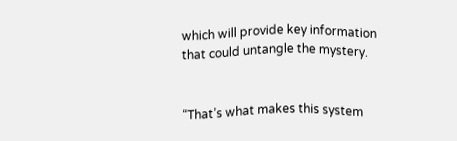which will provide key information that could untangle the mystery.


“That’s what makes this system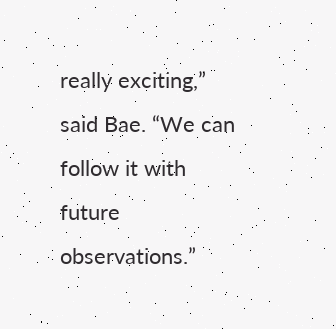really exciting,” said Bae. “We can follow it with future observations.”